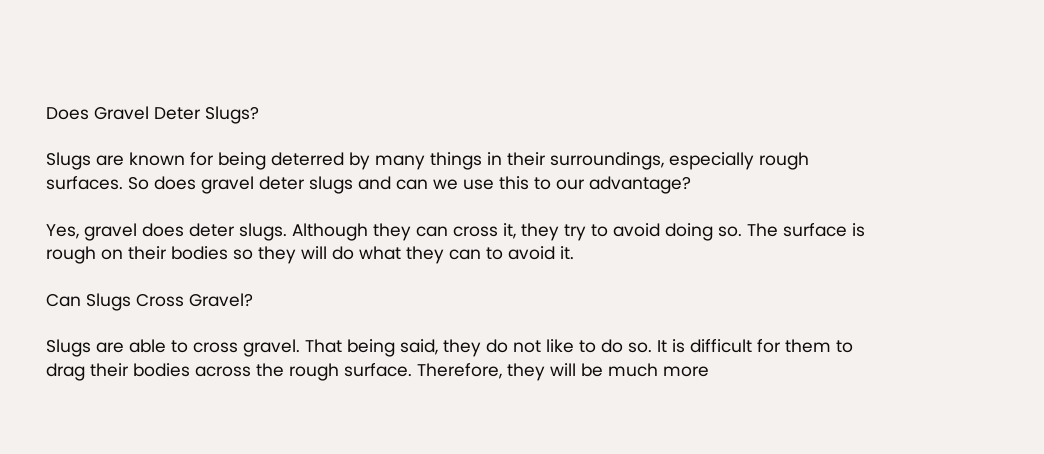Does Gravel Deter Slugs?

Slugs are known for being deterred by many things in their surroundings, especially rough surfaces. So does gravel deter slugs and can we use this to our advantage?

Yes, gravel does deter slugs. Although they can cross it, they try to avoid doing so. The surface is rough on their bodies so they will do what they can to avoid it.

Can Slugs Cross Gravel?

Slugs are able to cross gravel. That being said, they do not like to do so. It is difficult for them to drag their bodies across the rough surface. Therefore, they will be much more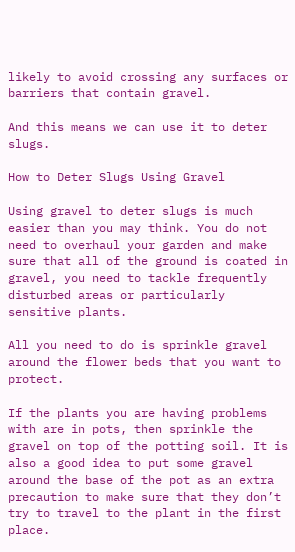likely to avoid crossing any surfaces or barriers that contain gravel.

And this means we can use it to deter slugs.

How to Deter Slugs Using Gravel

Using gravel to deter slugs is much easier than you may think. You do not need to overhaul your garden and make sure that all of the ground is coated in gravel, you need to tackle frequently disturbed areas or particularly sensitive plants.

All you need to do is sprinkle gravel around the flower beds that you want to protect.

If the plants you are having problems with are in pots, then sprinkle the gravel on top of the potting soil. It is also a good idea to put some gravel around the base of the pot as an extra precaution to make sure that they don’t try to travel to the plant in the first place.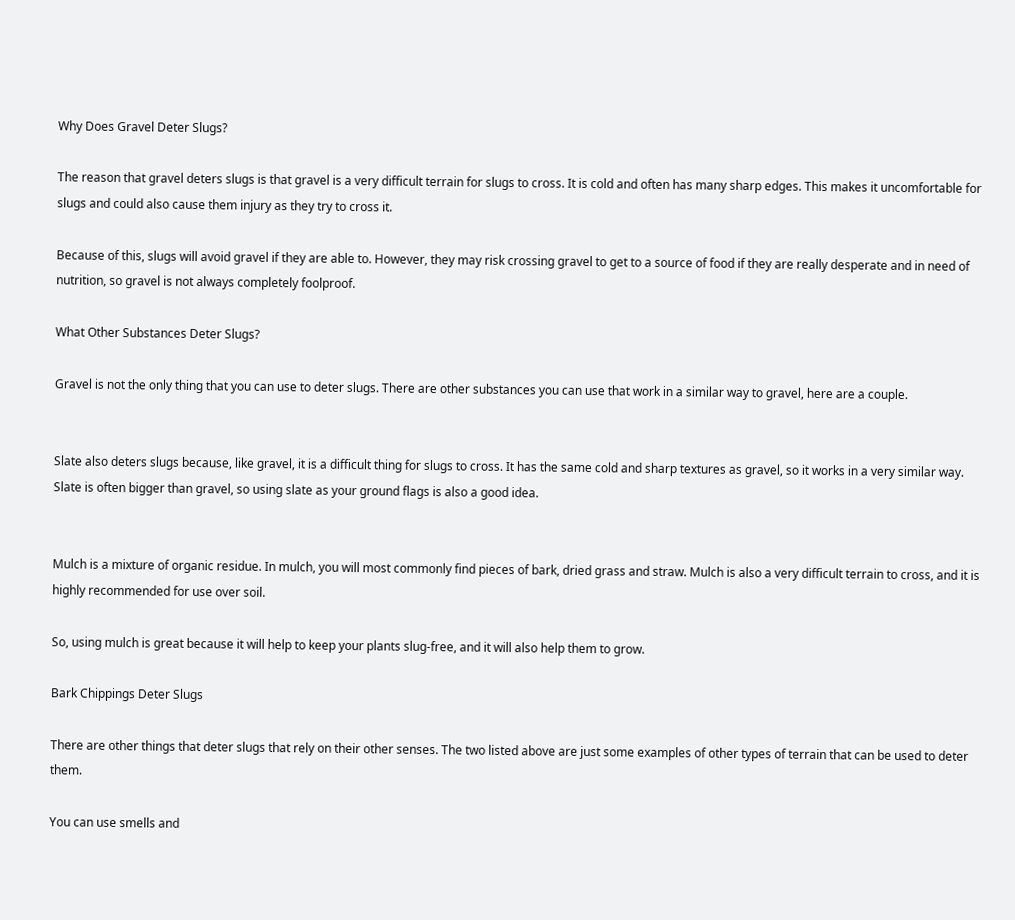Why Does Gravel Deter Slugs?

The reason that gravel deters slugs is that gravel is a very difficult terrain for slugs to cross. It is cold and often has many sharp edges. This makes it uncomfortable for slugs and could also cause them injury as they try to cross it.

Because of this, slugs will avoid gravel if they are able to. However, they may risk crossing gravel to get to a source of food if they are really desperate and in need of nutrition, so gravel is not always completely foolproof.

What Other Substances Deter Slugs?

Gravel is not the only thing that you can use to deter slugs. There are other substances you can use that work in a similar way to gravel, here are a couple.


Slate also deters slugs because, like gravel, it is a difficult thing for slugs to cross. It has the same cold and sharp textures as gravel, so it works in a very similar way. Slate is often bigger than gravel, so using slate as your ground flags is also a good idea.


Mulch is a mixture of organic residue. In mulch, you will most commonly find pieces of bark, dried grass and straw. Mulch is also a very difficult terrain to cross, and it is highly recommended for use over soil.

So, using mulch is great because it will help to keep your plants slug-free, and it will also help them to grow.

Bark Chippings Deter Slugs

There are other things that deter slugs that rely on their other senses. The two listed above are just some examples of other types of terrain that can be used to deter them.

You can use smells and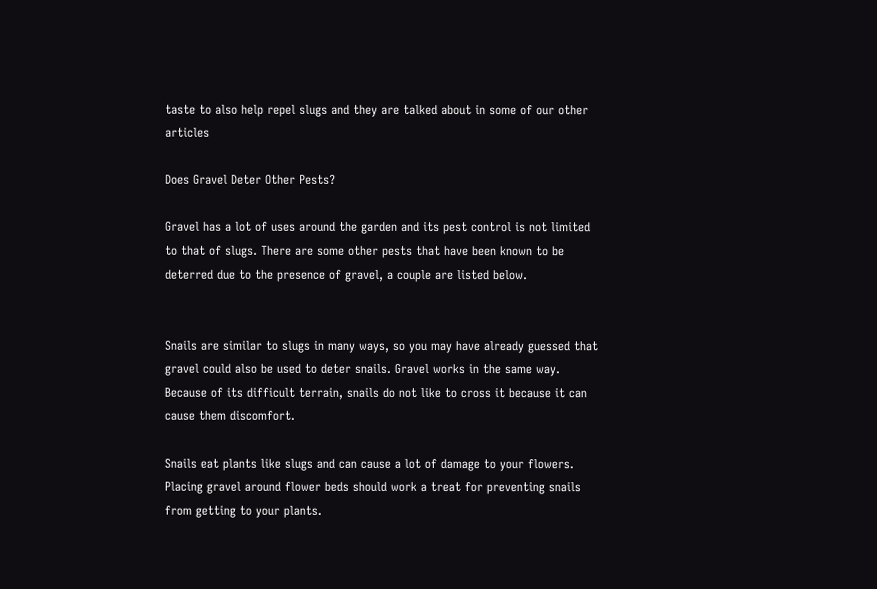taste to also help repel slugs and they are talked about in some of our other articles

Does Gravel Deter Other Pests?

Gravel has a lot of uses around the garden and its pest control is not limited to that of slugs. There are some other pests that have been known to be deterred due to the presence of gravel, a couple are listed below.


Snails are similar to slugs in many ways, so you may have already guessed that gravel could also be used to deter snails. Gravel works in the same way. Because of its difficult terrain, snails do not like to cross it because it can cause them discomfort.

Snails eat plants like slugs and can cause a lot of damage to your flowers. Placing gravel around flower beds should work a treat for preventing snails from getting to your plants.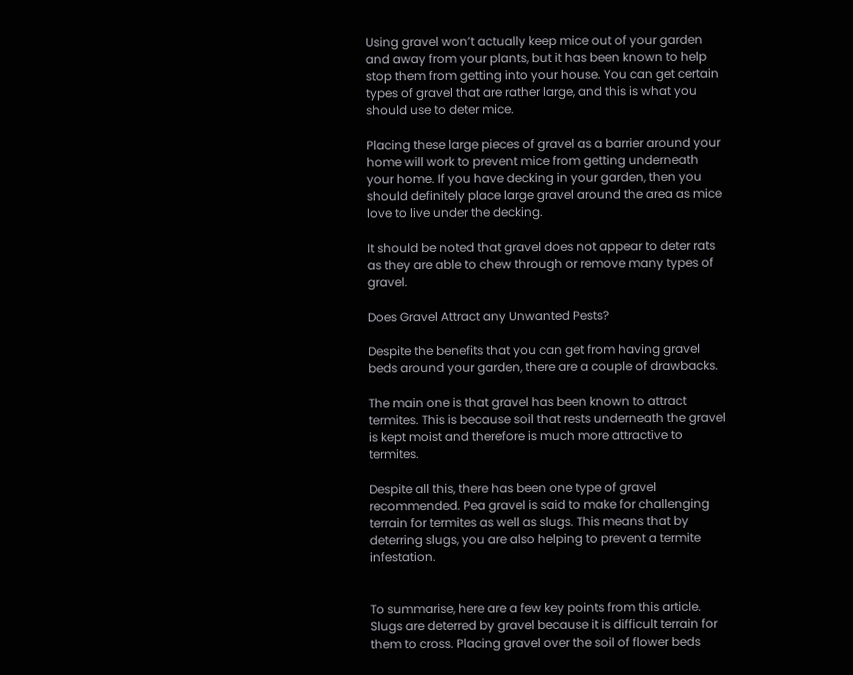Using gravel won’t actually keep mice out of your garden and away from your plants, but it has been known to help stop them from getting into your house. You can get certain types of gravel that are rather large, and this is what you should use to deter mice.

Placing these large pieces of gravel as a barrier around your home will work to prevent mice from getting underneath your home. If you have decking in your garden, then you should definitely place large gravel around the area as mice love to live under the decking.

It should be noted that gravel does not appear to deter rats as they are able to chew through or remove many types of gravel.

Does Gravel Attract any Unwanted Pests?

Despite the benefits that you can get from having gravel beds around your garden, there are a couple of drawbacks.

The main one is that gravel has been known to attract termites. This is because soil that rests underneath the gravel is kept moist and therefore is much more attractive to termites.

Despite all this, there has been one type of gravel recommended. Pea gravel is said to make for challenging terrain for termites as well as slugs. This means that by deterring slugs, you are also helping to prevent a termite infestation.


To summarise, here are a few key points from this article. Slugs are deterred by gravel because it is difficult terrain for them to cross. Placing gravel over the soil of flower beds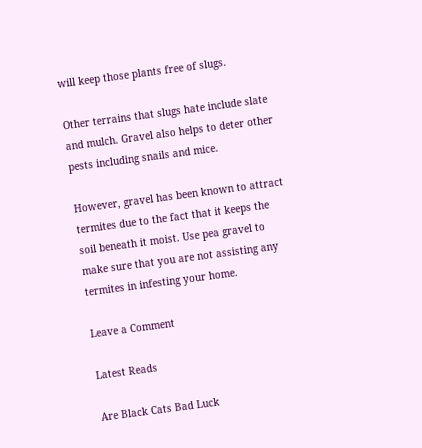will keep those plants free of slugs.

Other terrains that slugs hate include slate and mulch. Gravel also helps to deter other pests including snails and mice.

However, gravel has been known to attract termites due to the fact that it keeps the soil beneath it moist. Use pea gravel to make sure that you are not assisting any termites in infesting your home.

Leave a Comment

Latest Reads

Are Black Cats Bad Luck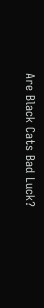Are Black Cats Bad Luck?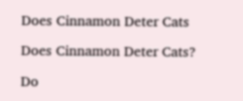Does Cinnamon Deter Cats

Does Cinnamon Deter Cats?

Do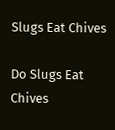Slugs Eat Chives

Do Slugs Eat Chives